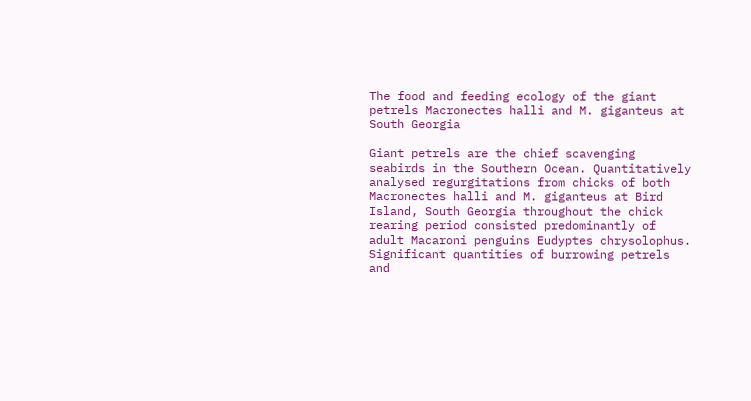The food and feeding ecology of the giant petrels Macronectes halli and M. giganteus at South Georgia

Giant petrels are the chief scavenging seabirds in the Southern Ocean. Quantitatively analysed regurgitations from chicks of both Macronectes halli and M. giganteus at Bird Island, South Georgia throughout the chick rearing period consisted predominantly of adult Macaroni penguins Eudyptes chrysolophus. Significant quantities of burrowing petrels and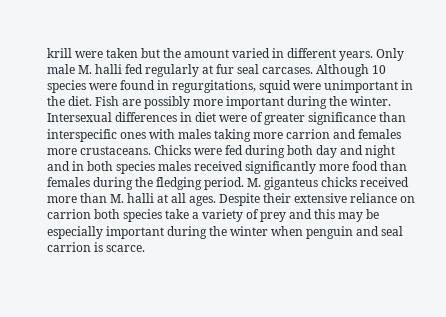krill were taken but the amount varied in different years. Only male M. halli fed regularly at fur seal carcases. Although 10 species were found in regurgitations, squid were unimportant in the diet. Fish are possibly more important during the winter. Intersexual differences in diet were of greater significance than interspecific ones with males taking more carrion and females more crustaceans. Chicks were fed during both day and night and in both species males received significantly more food than females during the fledging period. M. giganteus chicks received more than M. halli at all ages. Despite their extensive reliance on carrion both species take a variety of prey and this may be especially important during the winter when penguin and seal carrion is scarce.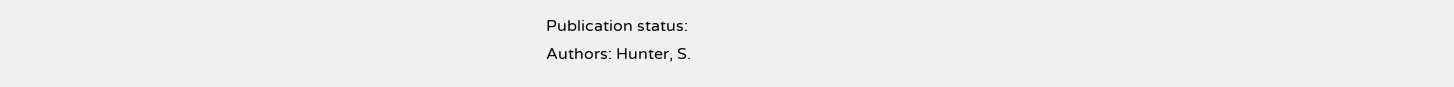Publication status:
Authors: Hunter, S.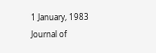1 January, 1983
Journal of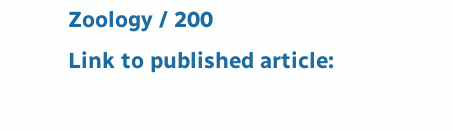Zoology / 200
Link to published article: